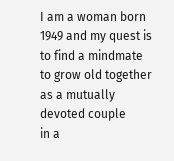I am a woman born 1949 and my quest is to find a mindmate
to grow old together as a mutually devoted couple
in a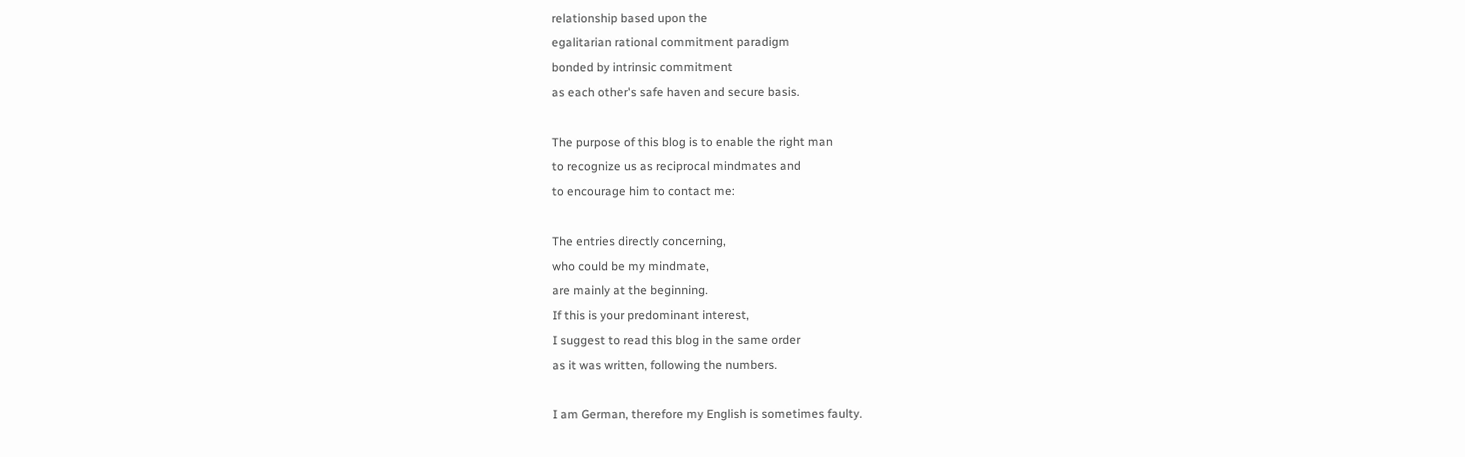relationship based upon the
egalitarian rational commitment paradigm
bonded by intrinsic commitment
as each other's safe haven and secure basis.

The purpose of this blog is to enable the right man
to recognize us as reciprocal mindmates and
to encourage him to contact me:

The entries directly concerning,
who could be my mindmate,
are mainly at the beginning.
If this is your predominant interest,
I suggest to read this blog in the same order
as it was written, following the numbers.

I am German, therefore my English is sometimes faulty.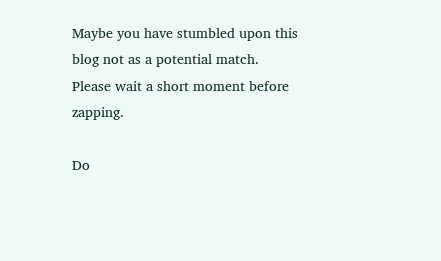Maybe you have stumbled upon this blog not as a potential match.
Please wait a short moment before zapping.

Do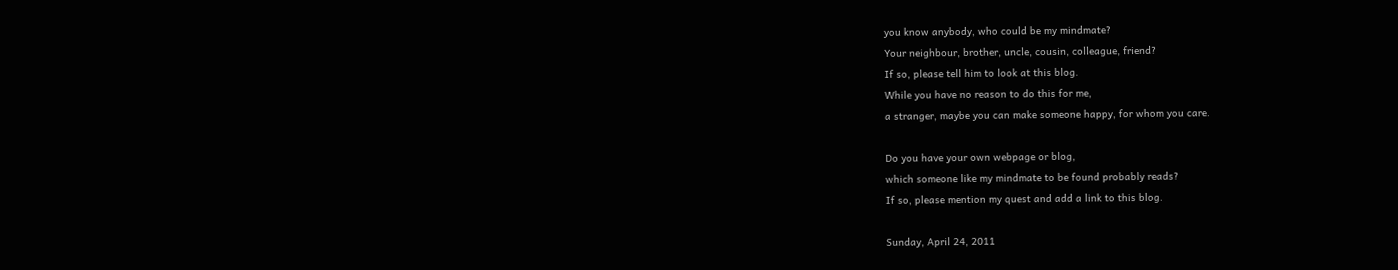you know anybody, who could be my mindmate?
Your neighbour, brother, uncle, cousin, colleague, friend?
If so, please tell him to look at this blog.
While you have no reason to do this for me,
a stranger, maybe you can make someone happy, for whom you care.

Do you have your own webpage or blog,
which someone like my mindmate to be found probably reads?
If so, please mention my quest and add a link to this blog.

Sunday, April 24, 2011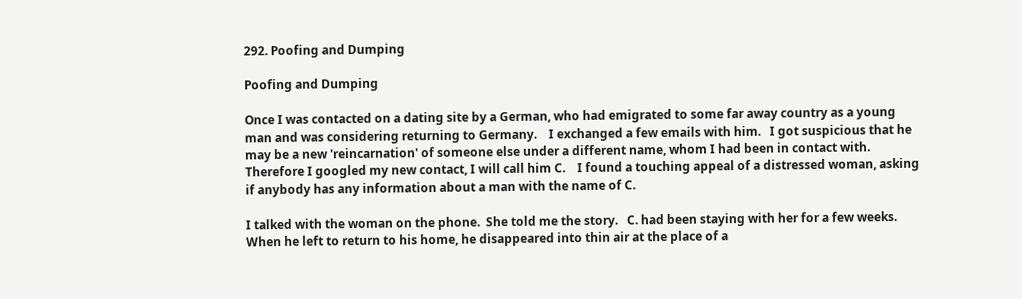292. Poofing and Dumping

Poofing and Dumping

Once I was contacted on a dating site by a German, who had emigrated to some far away country as a young man and was considering returning to Germany.    I exchanged a few emails with him.   I got suspicious that he may be a new 'reincarnation' of someone else under a different name, whom I had been in contact with.  Therefore I googled my new contact, I will call him C.    I found a touching appeal of a distressed woman, asking if anybody has any information about a man with the name of C.

I talked with the woman on the phone.  She told me the story.   C. had been staying with her for a few weeks.   When he left to return to his home, he disappeared into thin air at the place of a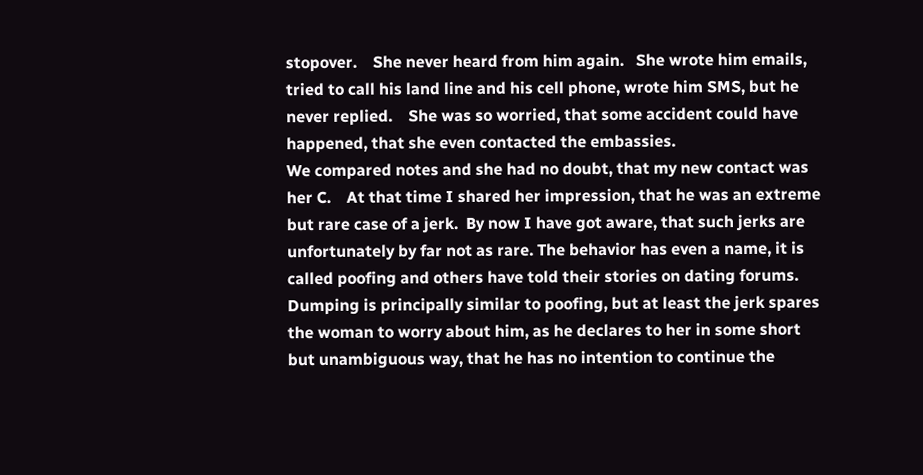stopover.    She never heard from him again.   She wrote him emails, tried to call his land line and his cell phone, wrote him SMS, but he never replied.    She was so worried, that some accident could have happened, that she even contacted the embassies.
We compared notes and she had no doubt, that my new contact was her C.    At that time I shared her impression, that he was an extreme but rare case of a jerk.  By now I have got aware, that such jerks are unfortunately by far not as rare. The behavior has even a name, it is called poofing and others have told their stories on dating forums.
Dumping is principally similar to poofing, but at least the jerk spares the woman to worry about him, as he declares to her in some short but unambiguous way, that he has no intention to continue the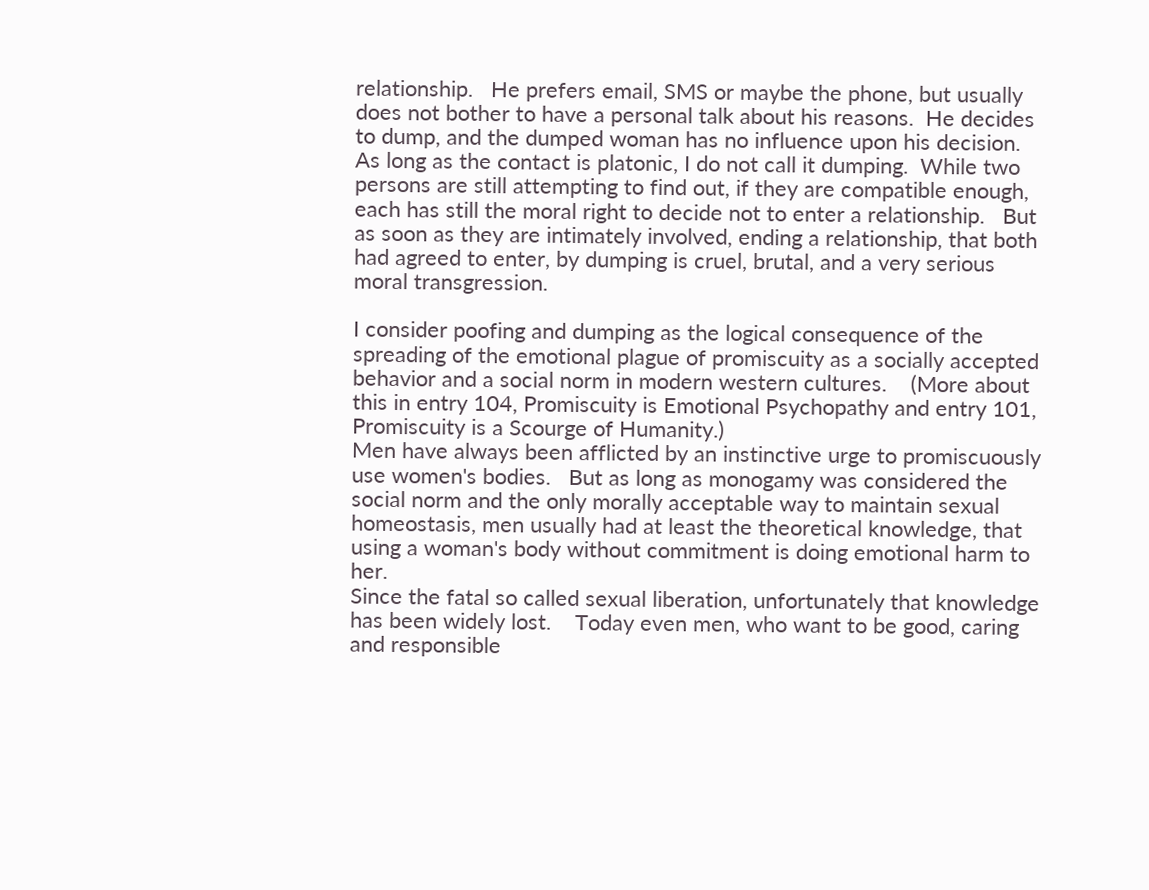relationship.   He prefers email, SMS or maybe the phone, but usually does not bother to have a personal talk about his reasons.  He decides to dump, and the dumped woman has no influence upon his decision.
As long as the contact is platonic, I do not call it dumping.  While two persons are still attempting to find out, if they are compatible enough, each has still the moral right to decide not to enter a relationship.   But as soon as they are intimately involved, ending a relationship, that both had agreed to enter, by dumping is cruel, brutal, and a very serious moral transgression.

I consider poofing and dumping as the logical consequence of the spreading of the emotional plague of promiscuity as a socially accepted behavior and a social norm in modern western cultures.    (More about this in entry 104, Promiscuity is Emotional Psychopathy and entry 101, Promiscuity is a Scourge of Humanity.)
Men have always been afflicted by an instinctive urge to promiscuously use women's bodies.   But as long as monogamy was considered the social norm and the only morally acceptable way to maintain sexual homeostasis, men usually had at least the theoretical knowledge, that using a woman's body without commitment is doing emotional harm to her.
Since the fatal so called sexual liberation, unfortunately that knowledge has been widely lost.    Today even men, who want to be good, caring and responsible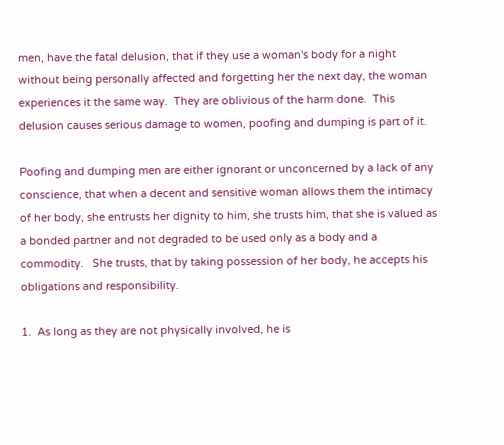men, have the fatal delusion, that if they use a woman's body for a night without being personally affected and forgetting her the next day, the woman experiences it the same way.  They are oblivious of the harm done.  This delusion causes serious damage to women, poofing and dumping is part of it.

Poofing and dumping men are either ignorant or unconcerned by a lack of any conscience, that when a decent and sensitive woman allows them the intimacy of her body, she entrusts her dignity to him, she trusts him, that she is valued as a bonded partner and not degraded to be used only as a body and a commodity.   She trusts, that by taking possession of her body, he accepts his obligations and responsibility.

1.  As long as they are not physically involved, he is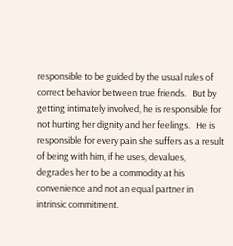responsible to be guided by the usual rules of correct behavior between true friends.   But by getting intimately involved, he is responsible for not hurting her dignity and her feelings.   He is responsible for every pain she suffers as a result of being with him, if he uses, devalues, degrades her to be a commodity at his convenience and not an equal partner in intrinsic commitment.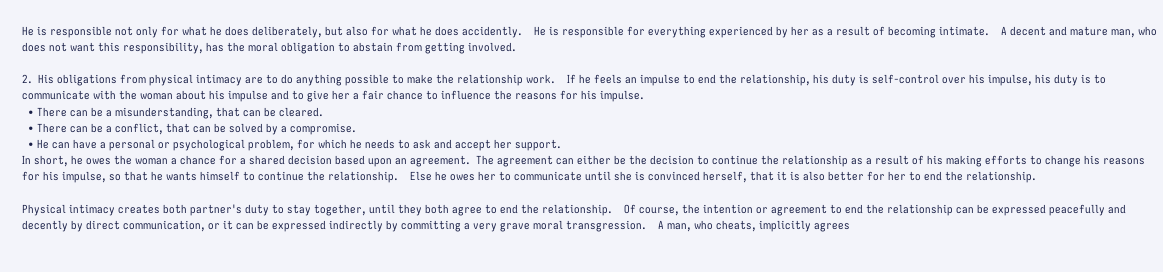He is responsible not only for what he does deliberately, but also for what he does accidently.    He is responsible for everything experienced by her as a result of becoming intimate.    A decent and mature man, who does not want this responsibility, has the moral obligation to abstain from getting involved.

2.  His obligations from physical intimacy are to do anything possible to make the relationship work.    If he feels an impulse to end the relationship, his duty is self-control over his impulse, his duty is to communicate with the woman about his impulse and to give her a fair chance to influence the reasons for his impulse.
  • There can be a misunderstanding, that can be cleared.
  • There can be a conflict, that can be solved by a compromise.
  • He can have a personal or psychological problem, for which he needs to ask and accept her support.
In short, he owes the woman a chance for a shared decision based upon an agreement.  The agreement can either be the decision to continue the relationship as a result of his making efforts to change his reasons for his impulse, so that he wants himself to continue the relationship.    Else he owes her to communicate until she is convinced herself, that it is also better for her to end the relationship.

Physical intimacy creates both partner's duty to stay together, until they both agree to end the relationship.    Of course, the intention or agreement to end the relationship can be expressed peacefully and decently by direct communication, or it can be expressed indirectly by committing a very grave moral transgression.    A man, who cheats, implicitly agrees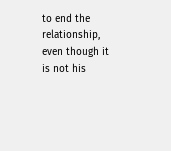to end the relationship, even though it is not his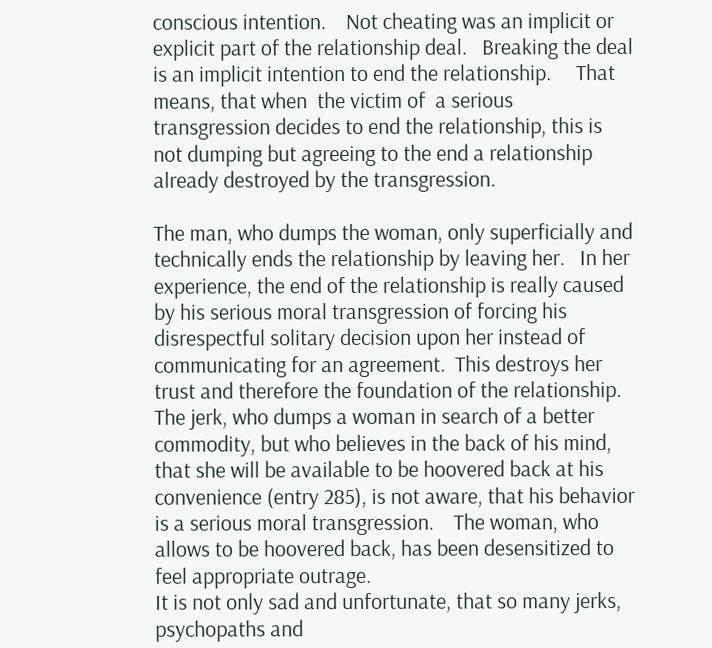conscious intention.    Not cheating was an implicit or explicit part of the relationship deal.   Breaking the deal is an implicit intention to end the relationship.     That means, that when  the victim of  a serious transgression decides to end the relationship, this is not dumping but agreeing to the end a relationship already destroyed by the transgression.

The man, who dumps the woman, only superficially and technically ends the relationship by leaving her.   In her experience, the end of the relationship is really caused by his serious moral transgression of forcing his disrespectful solitary decision upon her instead of communicating for an agreement.  This destroys her trust and therefore the foundation of the relationship.
The jerk, who dumps a woman in search of a better commodity, but who believes in the back of his mind, that she will be available to be hoovered back at his convenience (entry 285), is not aware, that his behavior is a serious moral transgression.    The woman, who allows to be hoovered back, has been desensitized to feel appropriate outrage.
It is not only sad and unfortunate, that so many jerks, psychopaths and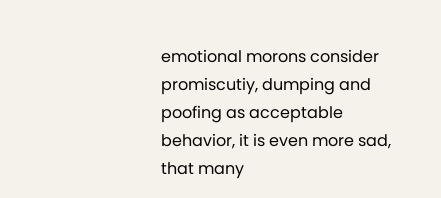emotional morons consider promiscutiy, dumping and poofing as acceptable behavior, it is even more sad, that many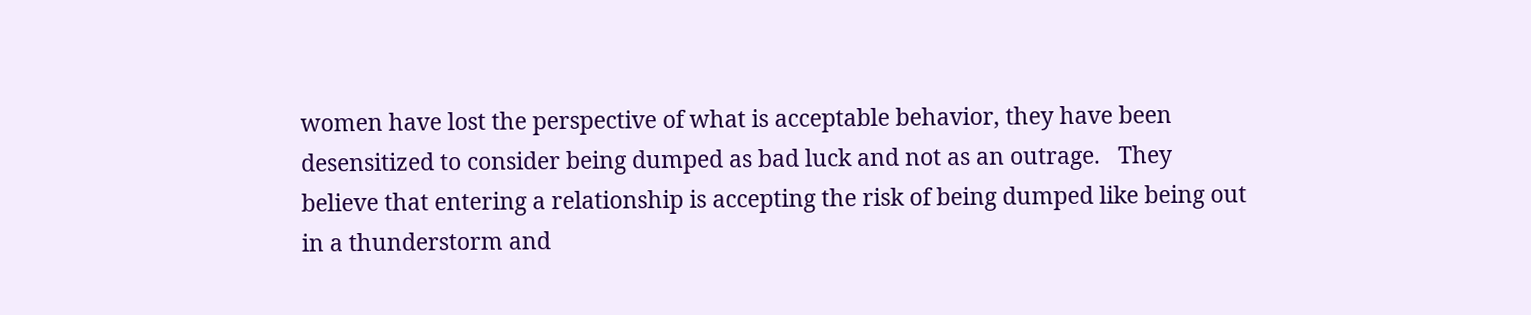women have lost the perspective of what is acceptable behavior, they have been desensitized to consider being dumped as bad luck and not as an outrage.   They believe that entering a relationship is accepting the risk of being dumped like being out in a thunderstorm and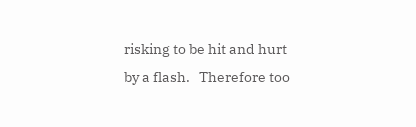risking to be hit and hurt by a flash.   Therefore too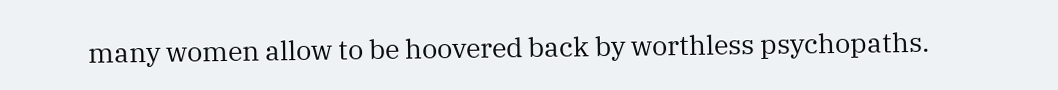many women allow to be hoovered back by worthless psychopaths.